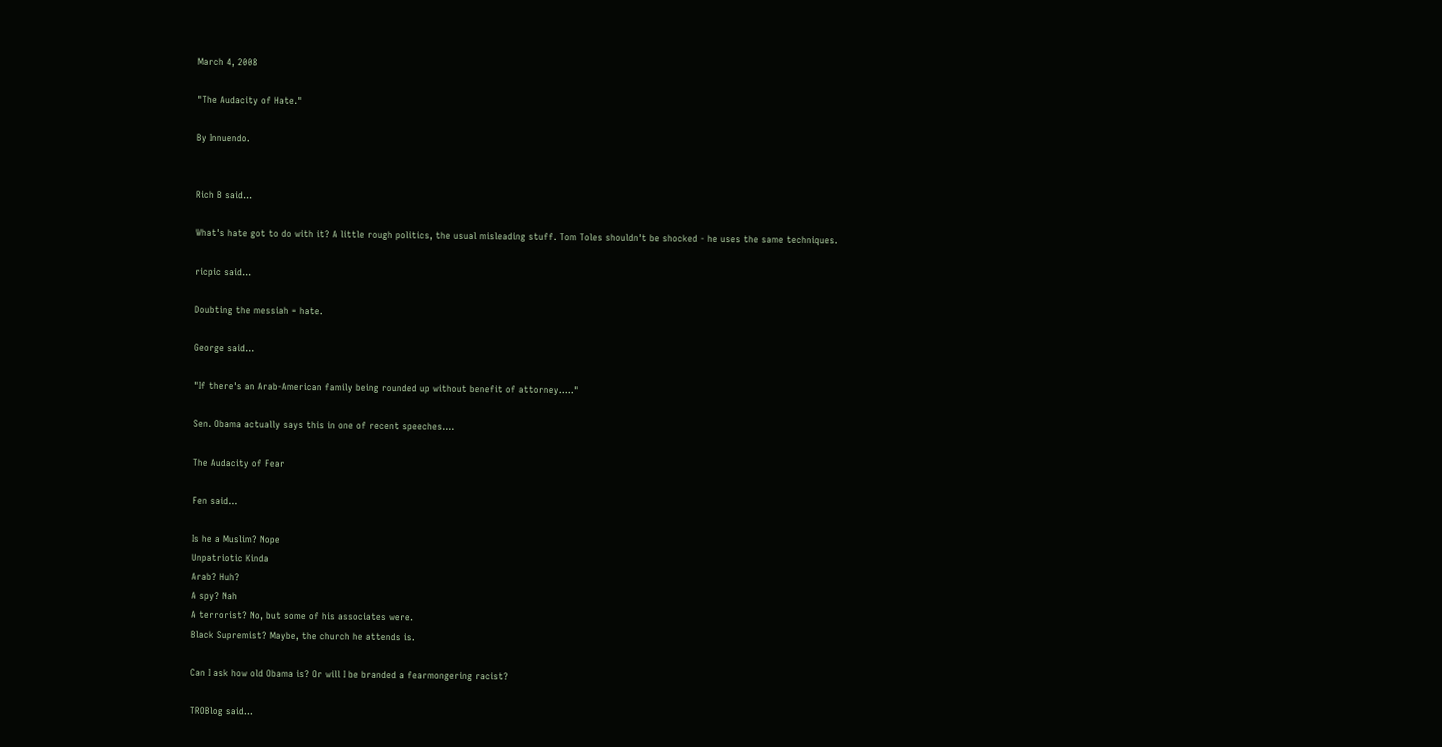March 4, 2008

"The Audacity of Hate."

By Innuendo.


Rich B said...

What's hate got to do with it? A little rough politics, the usual misleading stuff. Tom Toles shouldn't be shocked - he uses the same techniques.

ricpic said...

Doubting the messiah = hate.

George said...

"If there's an Arab-American family being rounded up without benefit of attorney....."

Sen. Obama actually says this in one of recent speeches....

The Audacity of Fear

Fen said...

Is he a Muslim? Nope
Unpatriotic Kinda
Arab? Huh?
A spy? Nah
A terrorist? No, but some of his associates were.
Black Supremist? Maybe, the church he attends is.

Can I ask how old Obama is? Or will I be branded a fearmongering racist?

TROBlog said...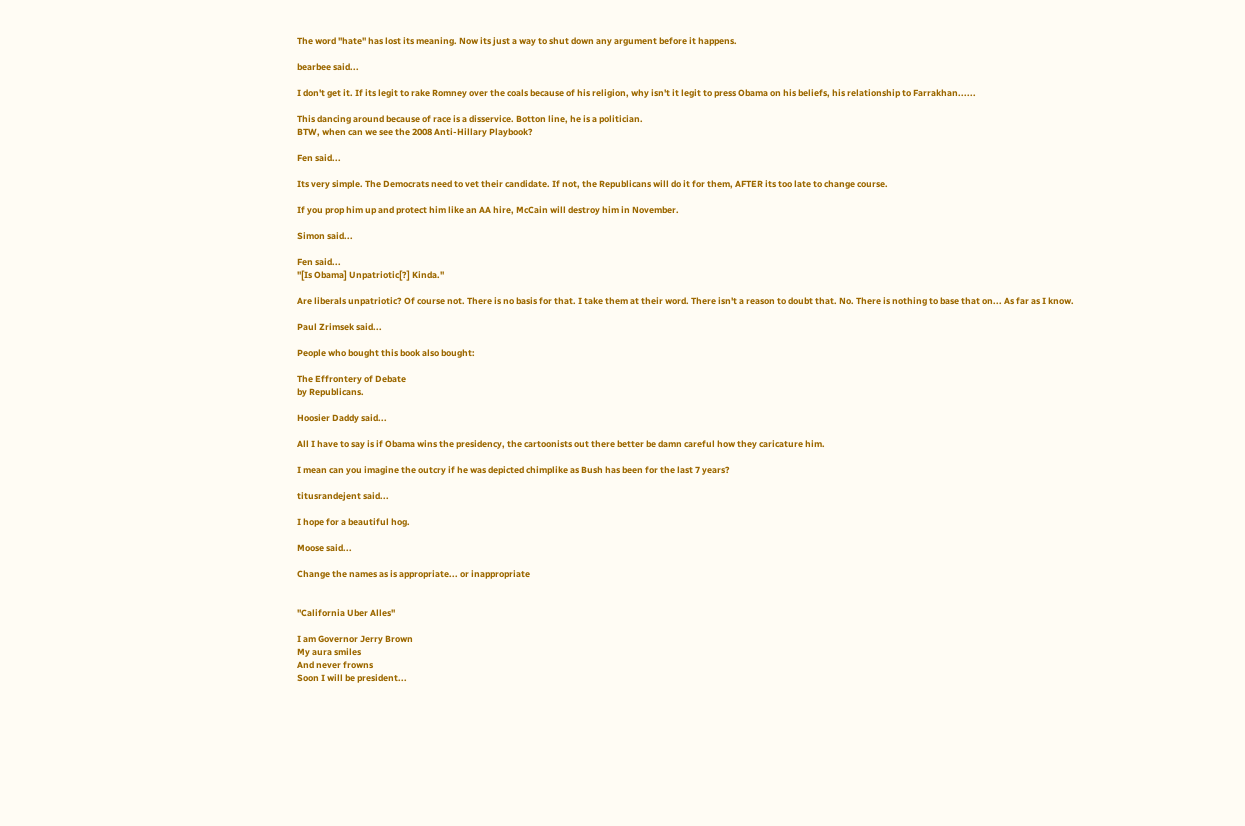The word "hate" has lost its meaning. Now its just a way to shut down any argument before it happens.

bearbee said...

I don't get it. If its legit to rake Romney over the coals because of his religion, why isn't it legit to press Obama on his beliefs, his relationship to Farrakhan......

This dancing around because of race is a disservice. Botton line, he is a politician.
BTW, when can we see the 2008 Anti-Hillary Playbook?

Fen said...

Its very simple. The Democrats need to vet their candidate. If not, the Republicans will do it for them, AFTER its too late to change course.

If you prop him up and protect him like an AA hire, McCain will destroy him in November.

Simon said...

Fen said...
"[Is Obama] Unpatriotic[?] Kinda."

Are liberals unpatriotic? Of course not. There is no basis for that. I take them at their word. There isn't a reason to doubt that. No. There is nothing to base that on... As far as I know.

Paul Zrimsek said...

People who bought this book also bought:

The Effrontery of Debate
by Republicans.

Hoosier Daddy said...

All I have to say is if Obama wins the presidency, the cartoonists out there better be damn careful how they caricature him.

I mean can you imagine the outcry if he was depicted chimplike as Bush has been for the last 7 years?

titusrandejent said...

I hope for a beautiful hog.

Moose said...

Change the names as is appropriate... or inappropriate


"California Uber Alles"

I am Governor Jerry Brown
My aura smiles
And never frowns
Soon I will be president...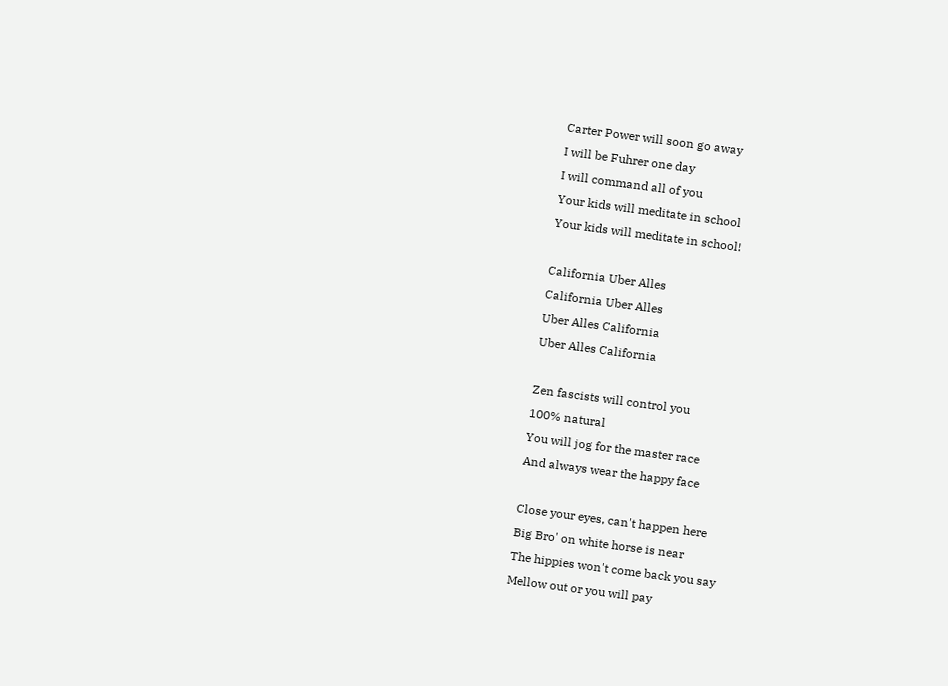Carter Power will soon go away
I will be Fuhrer one day
I will command all of you
Your kids will meditate in school
Your kids will meditate in school!

California Uber Alles
California Uber Alles
Uber Alles California
Uber Alles California

Zen fascists will control you
100% natural
You will jog for the master race
And always wear the happy face

Close your eyes, can't happen here
Big Bro' on white horse is near
The hippies won't come back you say
Mellow out or you will pay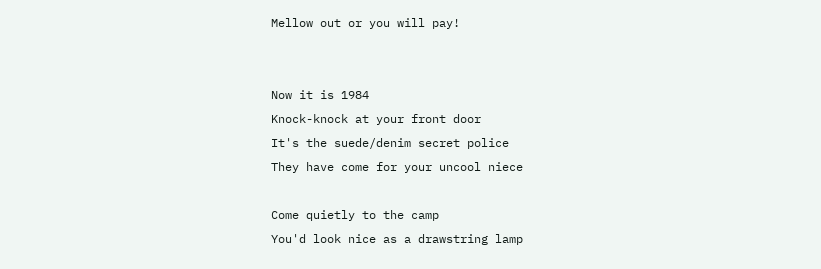Mellow out or you will pay!


Now it is 1984
Knock-knock at your front door
It's the suede/denim secret police
They have come for your uncool niece

Come quietly to the camp
You'd look nice as a drawstring lamp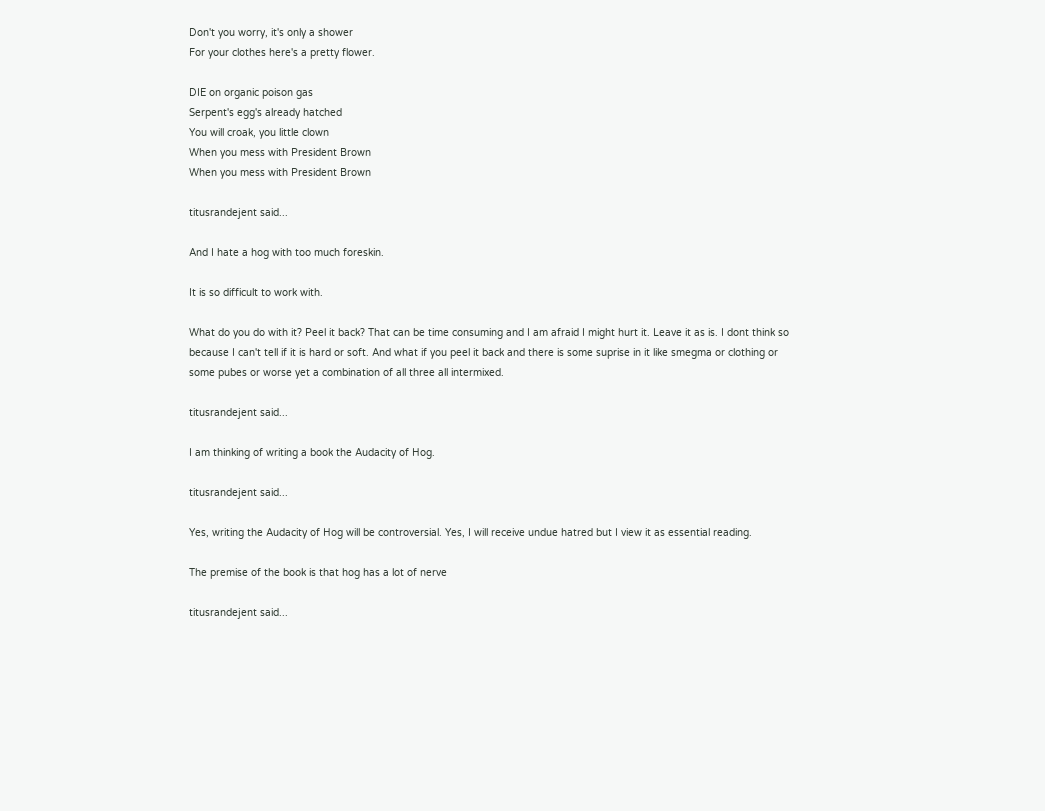Don't you worry, it's only a shower
For your clothes here's a pretty flower.

DIE on organic poison gas
Serpent's egg's already hatched
You will croak, you little clown
When you mess with President Brown
When you mess with President Brown

titusrandejent said...

And I hate a hog with too much foreskin.

It is so difficult to work with.

What do you do with it? Peel it back? That can be time consuming and I am afraid I might hurt it. Leave it as is. I dont think so because I can't tell if it is hard or soft. And what if you peel it back and there is some suprise in it like smegma or clothing or some pubes or worse yet a combination of all three all intermixed.

titusrandejent said...

I am thinking of writing a book the Audacity of Hog.

titusrandejent said...

Yes, writing the Audacity of Hog will be controversial. Yes, I will receive undue hatred but I view it as essential reading.

The premise of the book is that hog has a lot of nerve

titusrandejent said...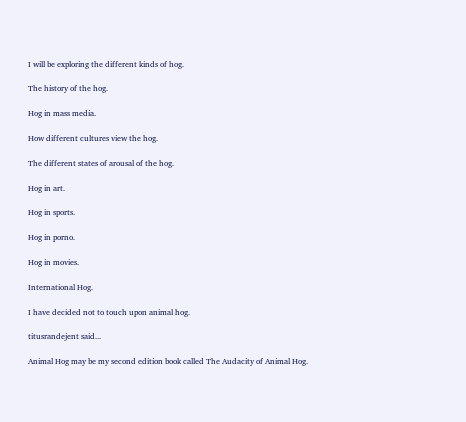I will be exploring the different kinds of hog.

The history of the hog.

Hog in mass media.

How different cultures view the hog.

The different states of arousal of the hog.

Hog in art.

Hog in sports.

Hog in porno.

Hog in movies.

International Hog.

I have decided not to touch upon animal hog.

titusrandejent said...

Animal Hog may be my second edition book called The Audacity of Animal Hog.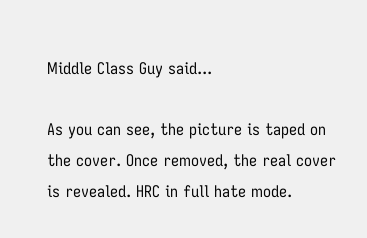Middle Class Guy said...

As you can see, the picture is taped on the cover. Once removed, the real cover is revealed. HRC in full hate mode.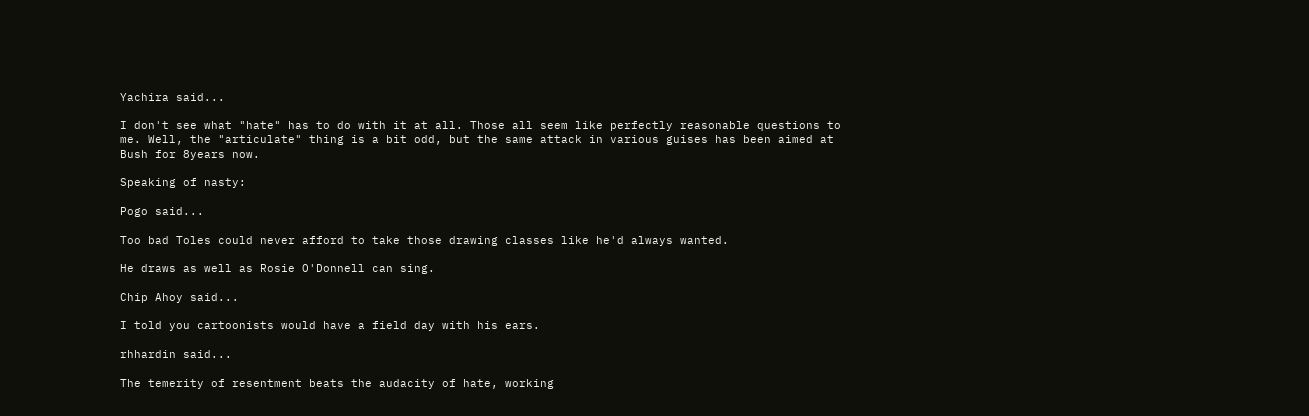Yachira said...

I don't see what "hate" has to do with it at all. Those all seem like perfectly reasonable questions to me. Well, the "articulate" thing is a bit odd, but the same attack in various guises has been aimed at Bush for 8years now.

Speaking of nasty:

Pogo said...

Too bad Toles could never afford to take those drawing classes like he'd always wanted.

He draws as well as Rosie O'Donnell can sing.

Chip Ahoy said...

I told you cartoonists would have a field day with his ears.

rhhardin said...

The temerity of resentment beats the audacity of hate, working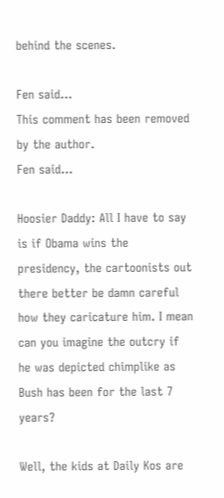behind the scenes.

Fen said...
This comment has been removed by the author.
Fen said...

Hoosier Daddy: All I have to say is if Obama wins the presidency, the cartoonists out there better be damn careful how they caricature him. I mean can you imagine the outcry if he was depicted chimplike as Bush has been for the last 7 years?

Well, the kids at Daily Kos are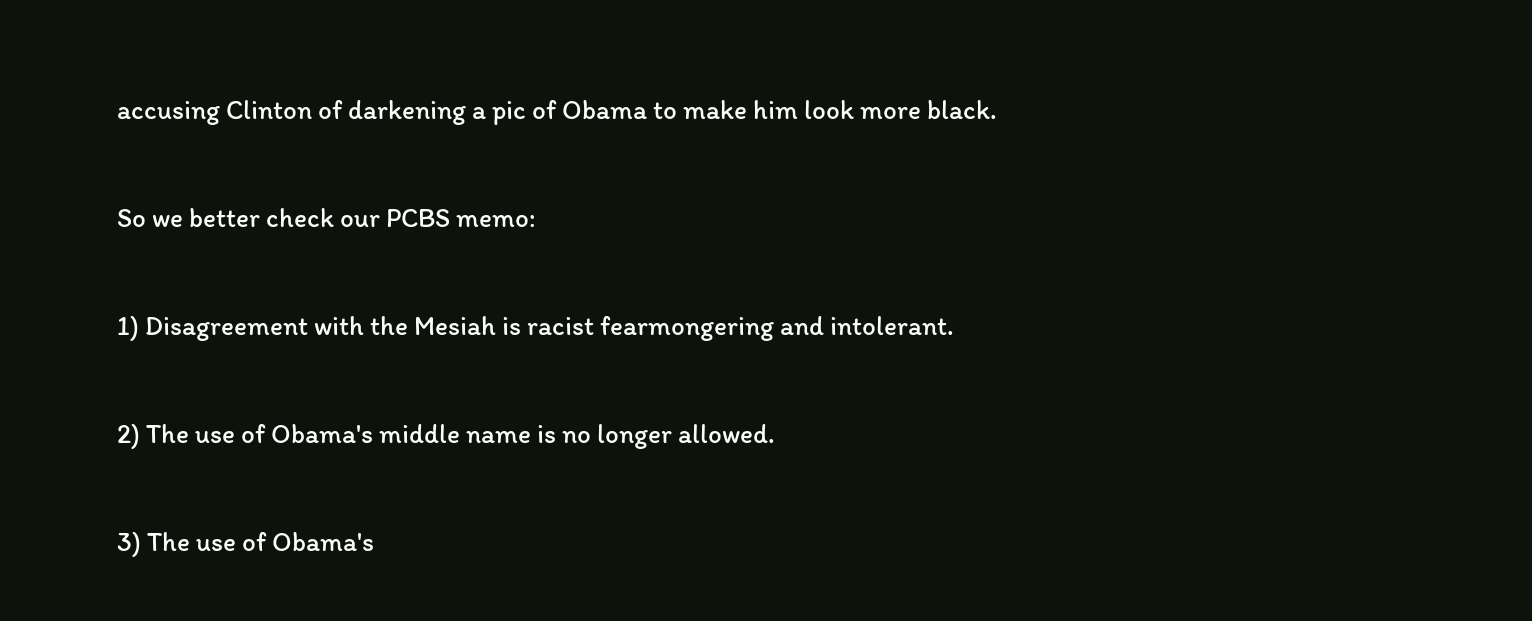accusing Clinton of darkening a pic of Obama to make him look more black.

So we better check our PCBS memo:

1) Disagreement with the Mesiah is racist fearmongering and intolerant.

2) The use of Obama's middle name is no longer allowed.

3) The use of Obama's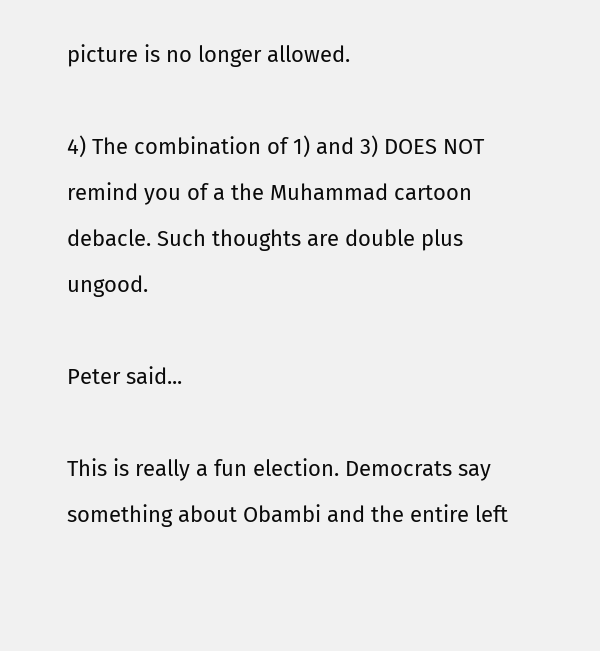picture is no longer allowed.

4) The combination of 1) and 3) DOES NOT remind you of a the Muhammad cartoon debacle. Such thoughts are double plus ungood.

Peter said...

This is really a fun election. Democrats say something about Obambi and the entire left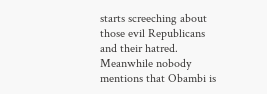starts screeching about those evil Republicans and their hatred.
Meanwhile nobody mentions that Obambi is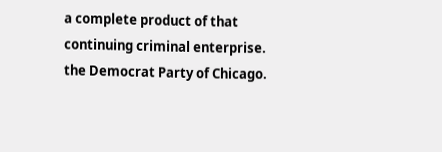a complete product of that continuing criminal enterprise. the Democrat Party of Chicago.